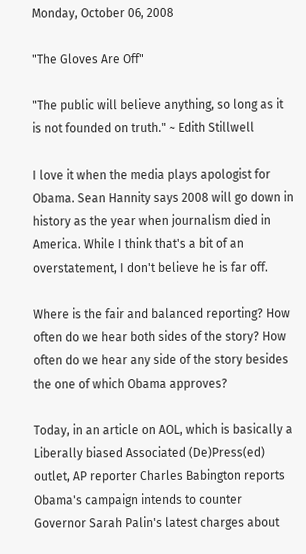Monday, October 06, 2008

"The Gloves Are Off"

"The public will believe anything, so long as it is not founded on truth." ~ Edith Stillwell

I love it when the media plays apologist for Obama. Sean Hannity says 2008 will go down in history as the year when journalism died in America. While I think that's a bit of an overstatement, I don't believe he is far off.

Where is the fair and balanced reporting? How often do we hear both sides of the story? How often do we hear any side of the story besides the one of which Obama approves?

Today, in an article on AOL, which is basically a Liberally biased Associated (De)Press(ed) outlet, AP reporter Charles Babington reports Obama's campaign intends to counter Governor Sarah Palin's latest charges about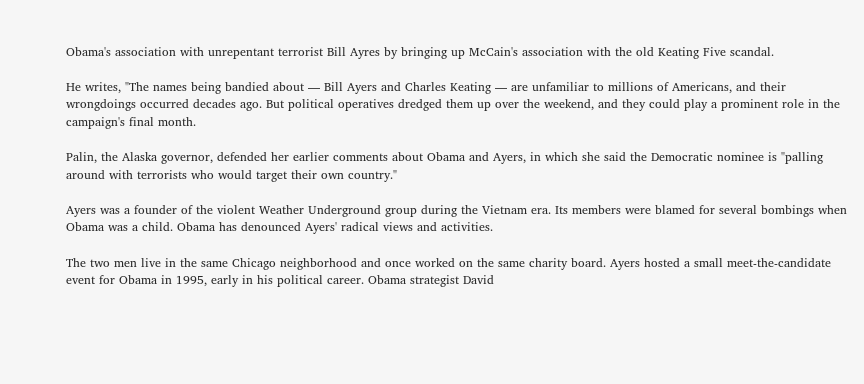Obama's association with unrepentant terrorist Bill Ayres by bringing up McCain's association with the old Keating Five scandal.

He writes, "The names being bandied about — Bill Ayers and Charles Keating — are unfamiliar to millions of Americans, and their wrongdoings occurred decades ago. But political operatives dredged them up over the weekend, and they could play a prominent role in the campaign's final month.

Palin, the Alaska governor, defended her earlier comments about Obama and Ayers, in which she said the Democratic nominee is "palling around with terrorists who would target their own country."

Ayers was a founder of the violent Weather Underground group during the Vietnam era. Its members were blamed for several bombings when Obama was a child. Obama has denounced Ayers' radical views and activities.

The two men live in the same Chicago neighborhood and once worked on the same charity board. Ayers hosted a small meet-the-candidate event for Obama in 1995, early in his political career. Obama strategist David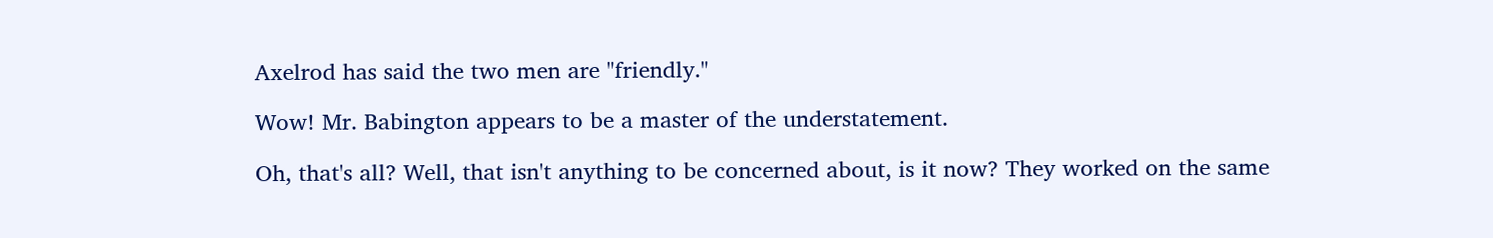Axelrod has said the two men are "friendly."

Wow! Mr. Babington appears to be a master of the understatement.

Oh, that's all? Well, that isn't anything to be concerned about, is it now? They worked on the same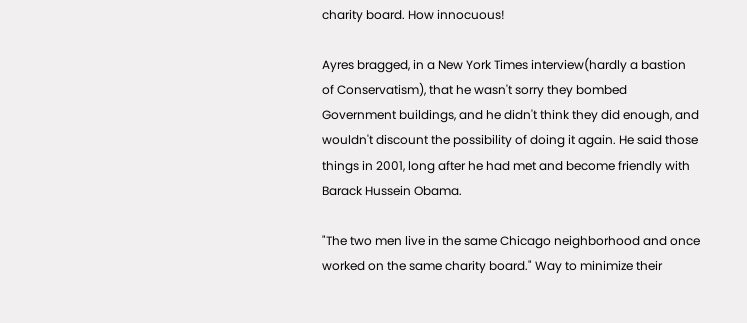charity board. How innocuous!

Ayres bragged, in a New York Times interview(hardly a bastion of Conservatism), that he wasn't sorry they bombed Government buildings, and he didn't think they did enough, and wouldn't discount the possibility of doing it again. He said those things in 2001, long after he had met and become friendly with Barack Hussein Obama.

"The two men live in the same Chicago neighborhood and once worked on the same charity board." Way to minimize their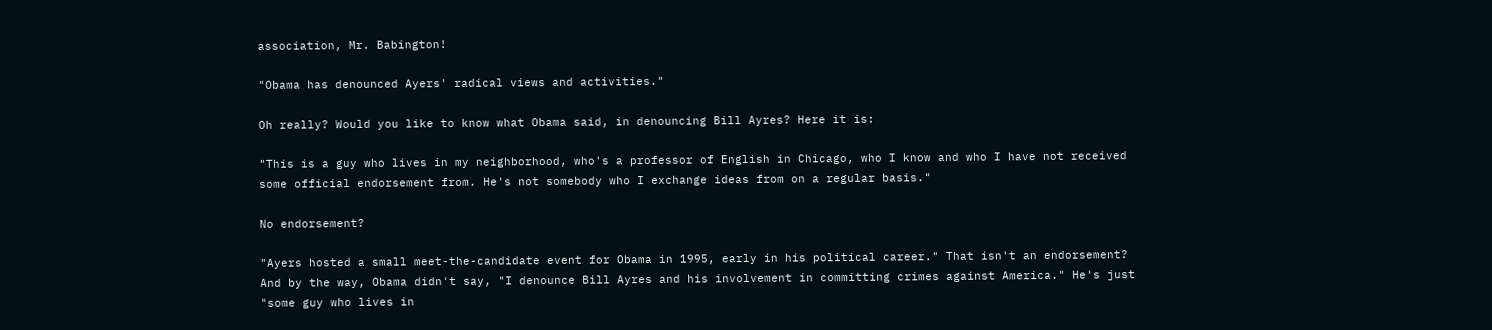association, Mr. Babington!

"Obama has denounced Ayers' radical views and activities."

Oh really? Would you like to know what Obama said, in denouncing Bill Ayres? Here it is:

"This is a guy who lives in my neighborhood, who's a professor of English in Chicago, who I know and who I have not received some official endorsement from. He's not somebody who I exchange ideas from on a regular basis."

No endorsement?

"Ayers hosted a small meet-the-candidate event for Obama in 1995, early in his political career." That isn't an endorsement? And by the way, Obama didn't say, "I denounce Bill Ayres and his involvement in committing crimes against America." He's just "some guy who lives in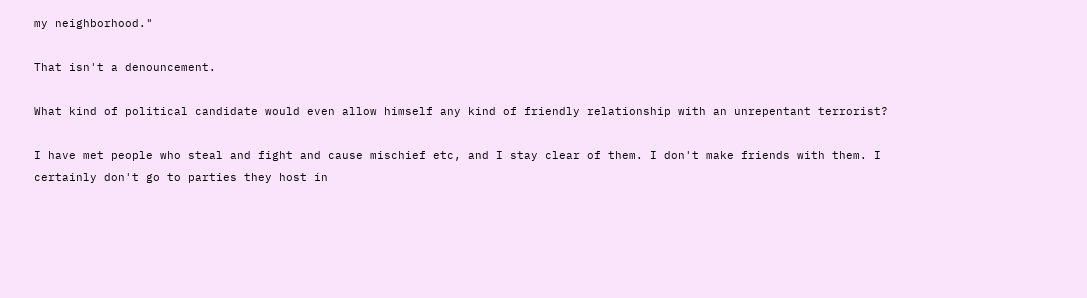my neighborhood."

That isn't a denouncement.

What kind of political candidate would even allow himself any kind of friendly relationship with an unrepentant terrorist?

I have met people who steal and fight and cause mischief etc, and I stay clear of them. I don't make friends with them. I certainly don't go to parties they host in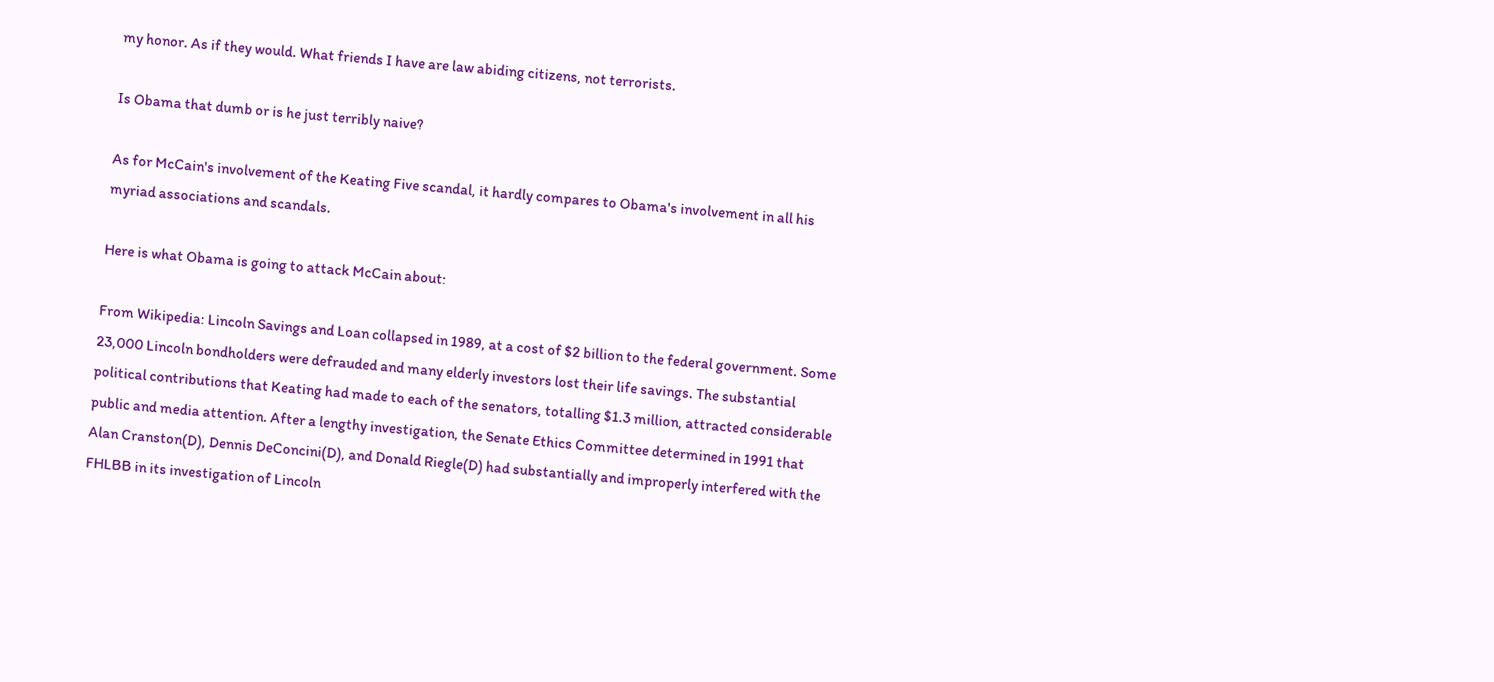my honor. As if they would. What friends I have are law abiding citizens, not terrorists.

Is Obama that dumb or is he just terribly naive?

As for McCain's involvement of the Keating Five scandal, it hardly compares to Obama's involvement in all his myriad associations and scandals.

Here is what Obama is going to attack McCain about:

From Wikipedia: Lincoln Savings and Loan collapsed in 1989, at a cost of $2 billion to the federal government. Some 23,000 Lincoln bondholders were defrauded and many elderly investors lost their life savings. The substantial political contributions that Keating had made to each of the senators, totalling $1.3 million, attracted considerable public and media attention. After a lengthy investigation, the Senate Ethics Committee determined in 1991 that Alan Cranston(D), Dennis DeConcini(D), and Donald Riegle(D) had substantially and improperly interfered with the FHLBB in its investigation of Lincoln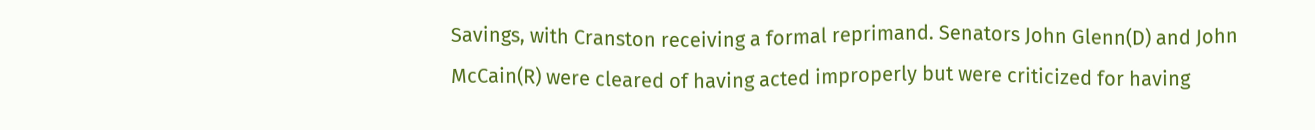Savings, with Cranston receiving a formal reprimand. Senators John Glenn(D) and John McCain(R) were cleared of having acted improperly but were criticized for having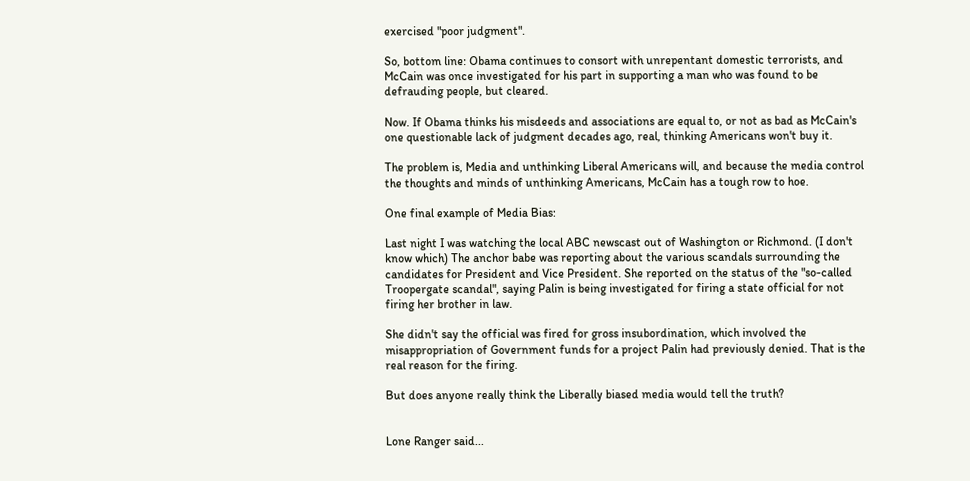exercised "poor judgment".

So, bottom line: Obama continues to consort with unrepentant domestic terrorists, and McCain was once investigated for his part in supporting a man who was found to be defrauding people, but cleared.

Now. If Obama thinks his misdeeds and associations are equal to, or not as bad as McCain's one questionable lack of judgment decades ago, real, thinking Americans won't buy it.

The problem is, Media and unthinking Liberal Americans will, and because the media control the thoughts and minds of unthinking Americans, McCain has a tough row to hoe.

One final example of Media Bias:

Last night I was watching the local ABC newscast out of Washington or Richmond. (I don't know which) The anchor babe was reporting about the various scandals surrounding the candidates for President and Vice President. She reported on the status of the "so-called Troopergate scandal", saying Palin is being investigated for firing a state official for not firing her brother in law.

She didn't say the official was fired for gross insubordination, which involved the misappropriation of Government funds for a project Palin had previously denied. That is the real reason for the firing.

But does anyone really think the Liberally biased media would tell the truth?


Lone Ranger said...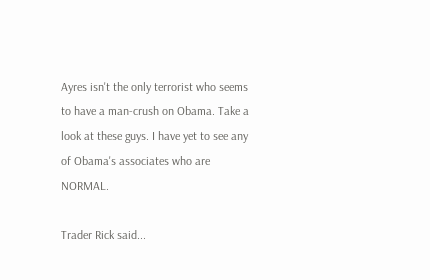Ayres isn't the only terrorist who seems to have a man-crush on Obama. Take a look at these guys. I have yet to see any of Obama's associates who are NORMAL.

Trader Rick said...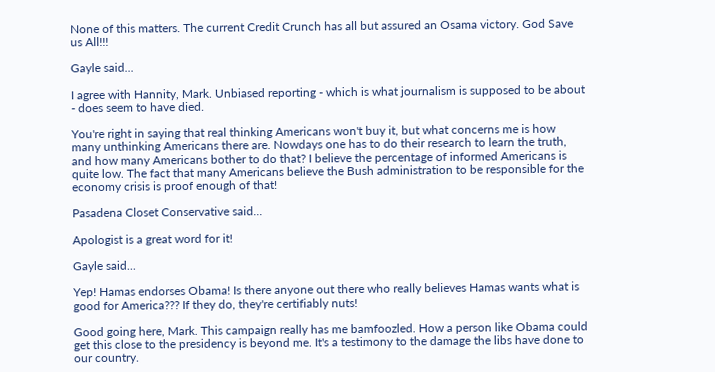None of this matters. The current Credit Crunch has all but assured an Osama victory. God Save us All!!!

Gayle said...

I agree with Hannity, Mark. Unbiased reporting - which is what journalism is supposed to be about - does seem to have died.

You're right in saying that real thinking Americans won't buy it, but what concerns me is how many unthinking Americans there are. Nowdays one has to do their research to learn the truth, and how many Americans bother to do that? I believe the percentage of informed Americans is quite low. The fact that many Americans believe the Bush administration to be responsible for the economy crisis is proof enough of that!

Pasadena Closet Conservative said...

Apologist is a great word for it!

Gayle said...

Yep! Hamas endorses Obama! Is there anyone out there who really believes Hamas wants what is good for America??? If they do, they're certifiably nuts!

Good going here, Mark. This campaign really has me bamfoozled. How a person like Obama could get this close to the presidency is beyond me. It's a testimony to the damage the libs have done to our country.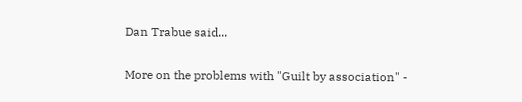Dan Trabue said...

More on the problems with "Guilt by association" -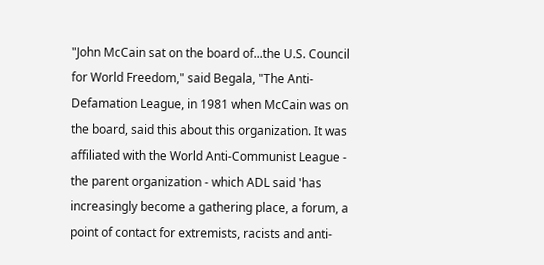"John McCain sat on the board of...the U.S. Council for World Freedom," said Begala, "The Anti-Defamation League, in 1981 when McCain was on the board, said this about this organization. It was affiliated with the World Anti-Communist League - the parent organization - which ADL said 'has increasingly become a gathering place, a forum, a point of contact for extremists, racists and anti-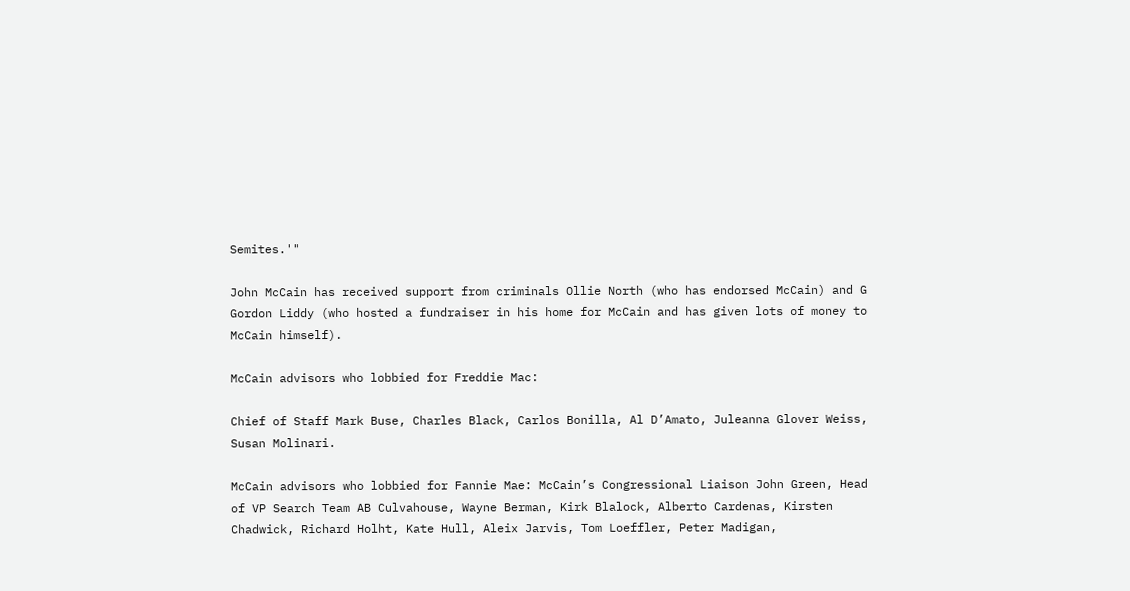Semites.'"

John McCain has received support from criminals Ollie North (who has endorsed McCain) and G Gordon Liddy (who hosted a fundraiser in his home for McCain and has given lots of money to McCain himself).

McCain advisors who lobbied for Freddie Mac:

Chief of Staff Mark Buse, Charles Black, Carlos Bonilla, Al D’Amato, Juleanna Glover Weiss, Susan Molinari.

McCain advisors who lobbied for Fannie Mae: McCain’s Congressional Liaison John Green, Head of VP Search Team AB Culvahouse, Wayne Berman, Kirk Blalock, Alberto Cardenas, Kirsten Chadwick, Richard Holht, Kate Hull, Aleix Jarvis, Tom Loeffler, Peter Madigan,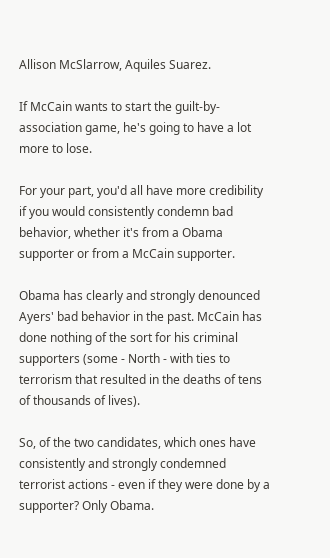Allison McSlarrow, Aquiles Suarez.

If McCain wants to start the guilt-by-association game, he's going to have a lot more to lose.

For your part, you'd all have more credibility if you would consistently condemn bad behavior, whether it's from a Obama supporter or from a McCain supporter.

Obama has clearly and strongly denounced Ayers' bad behavior in the past. McCain has done nothing of the sort for his criminal supporters (some - North - with ties to terrorism that resulted in the deaths of tens of thousands of lives).

So, of the two candidates, which ones have consistently and strongly condemned terrorist actions - even if they were done by a supporter? Only Obama.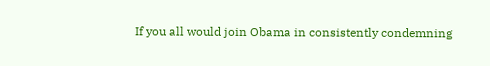If you all would join Obama in consistently condemning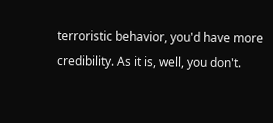terroristic behavior, you'd have more credibility. As it is, well, you don't.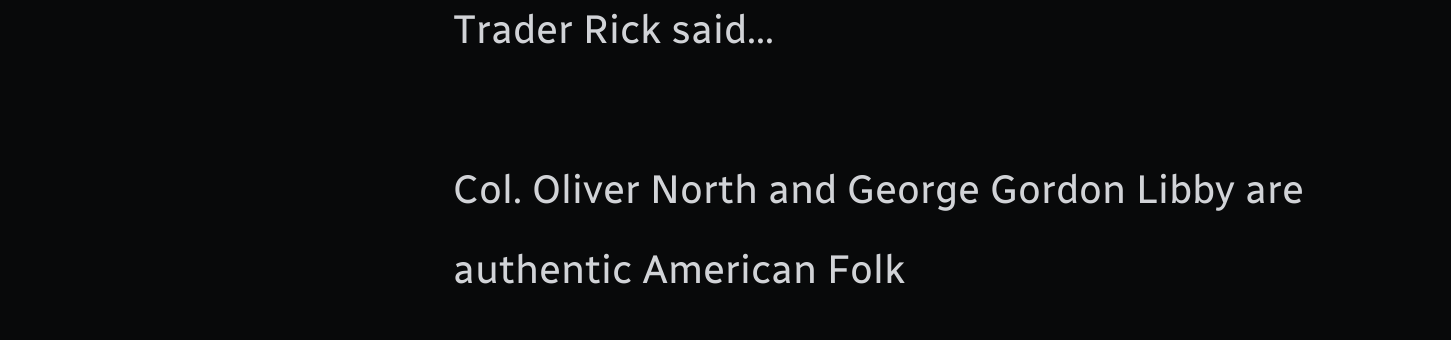Trader Rick said...

Col. Oliver North and George Gordon Libby are authentic American Folk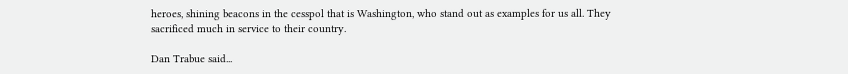heroes, shining beacons in the cesspol that is Washington, who stand out as examples for us all. They sacrificed much in service to their country.

Dan Trabue said...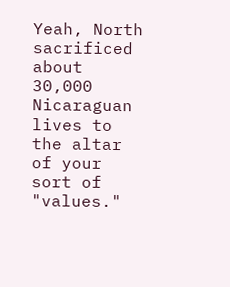Yeah, North sacrificed about 30,000 Nicaraguan lives to the altar of your sort of "values."